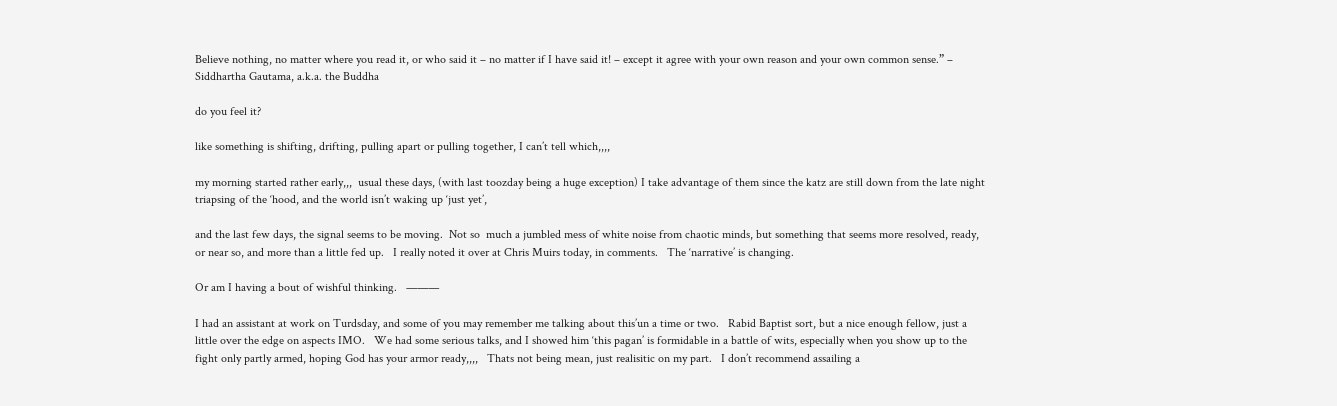Believe nothing, no matter where you read it, or who said it – no matter if I have said it! – except it agree with your own reason and your own common sense.” – Siddhartha Gautama, a.k.a. the Buddha

do you feel it?

like something is shifting, drifting, pulling apart or pulling together, I can’t tell which,,,,

my morning started rather early,,,  usual these days, (with last toozday being a huge exception) I take advantage of them since the katz are still down from the late night triapsing of the ‘hood, and the world isn’t waking up ‘just yet’,

and the last few days, the signal seems to be moving.  Not so  much a jumbled mess of white noise from chaotic minds, but something that seems more resolved, ready, or near so, and more than a little fed up.   I really noted it over at Chris Muirs today, in comments.   The ‘narrative’ is changing.

Or am I having a bout of wishful thinking.   ———

I had an assistant at work on Turdsday, and some of you may remember me talking about this’un a time or two.   Rabid Baptist sort, but a nice enough fellow, just a little over the edge on aspects IMO.   We had some serious talks, and I showed him ‘this pagan’ is formidable in a battle of wits, especially when you show up to the fight only partly armed, hoping God has your armor ready,,,,   Thats not being mean, just realisitic on my part.   I don’t recommend assailing a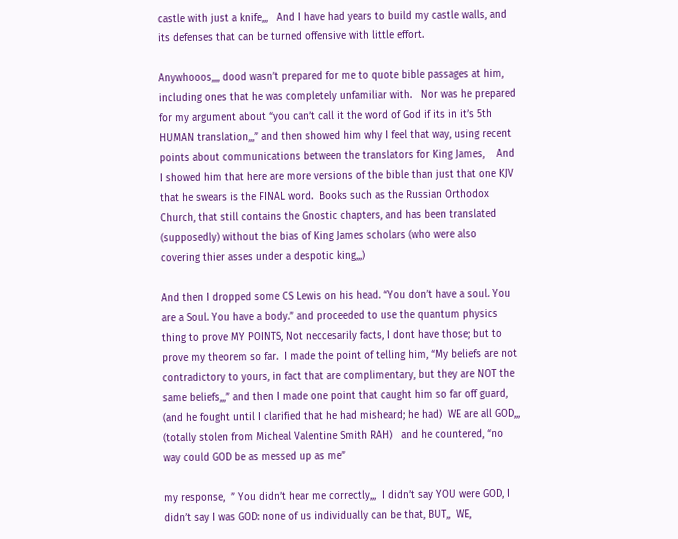castle with just a knife,,,   And I have had years to build my castle walls, and its defenses that can be turned offensive with little effort.

Anywhooos,,,, dood wasn’t prepared for me to quote bible passages at him, including ones that he was completely unfamiliar with.   Nor was he prepared for my argument about “you can’t call it the word of God if its in it’s 5th HUMAN translation,,,” and then showed him why I feel that way, using recent points about communications between the translators for King James,    And I showed him that here are more versions of the bible than just that one KJV that he swears is the FINAL word.  Books such as the Russian Orthodox Church, that still contains the Gnostic chapters, and has been translated (supposedly) without the bias of King James scholars (who were also covering thier asses under a despotic king,,,)

And then I dropped some CS Lewis on his head. “You don’t have a soul. You are a Soul. You have a body.” and proceeded to use the quantum physics thing to prove MY POINTS, Not neccesarily facts, I dont have those; but to prove my theorem so far.  I made the point of telling him, “My beliefs are not contradictory to yours, in fact that are complimentary, but they are NOT the same beliefs,,,” and then I made one point that caught him so far off guard, (and he fought until I clarified that he had misheard; he had)  WE are all GOD,,,  (totally stolen from Micheal Valentine Smith RAH)   and he countered, “no way could GOD be as messed up as me”

my response,  ” You didn’t hear me correctly,,,  I didn’t say YOU were GOD, I didn’t say I was GOD: none of us individually can be that, BUT,,  WE,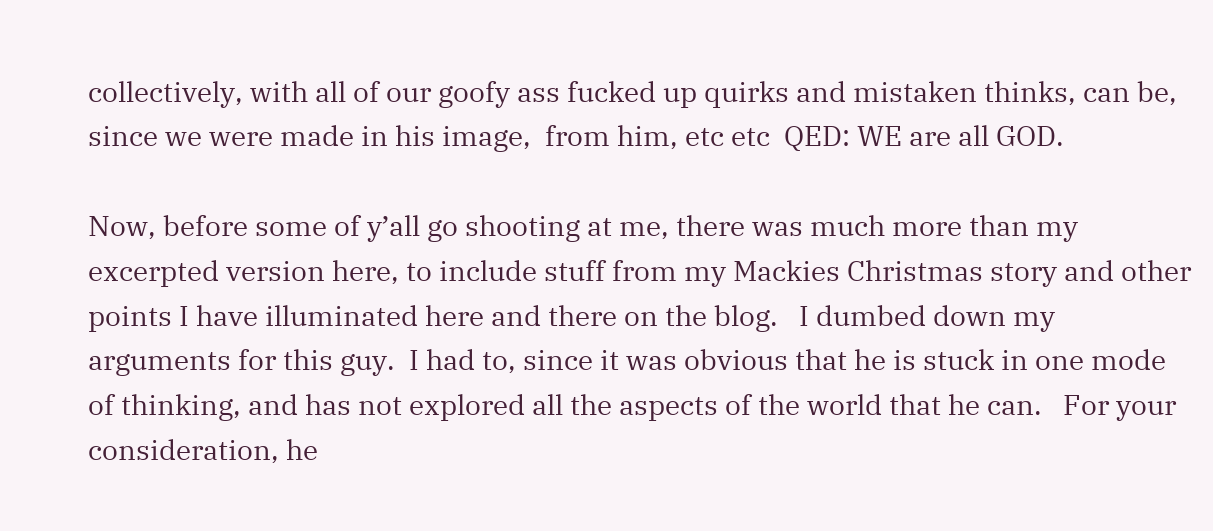collectively, with all of our goofy ass fucked up quirks and mistaken thinks, can be, since we were made in his image,  from him, etc etc  QED: WE are all GOD.

Now, before some of y’all go shooting at me, there was much more than my excerpted version here, to include stuff from my Mackies Christmas story and other points I have illuminated here and there on the blog.   I dumbed down my arguments for this guy.  I had to, since it was obvious that he is stuck in one mode of thinking, and has not explored all the aspects of the world that he can.   For your consideration, he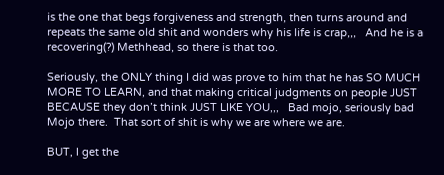is the one that begs forgiveness and strength, then turns around and repeats the same old shit and wonders why his life is crap,,,   And he is a recovering(?) Methhead, so there is that too.

Seriously, the ONLY thing I did was prove to him that he has SO MUCH MORE TO LEARN, and that making critical judgments on people JUST BECAUSE they don’t think JUST LIKE YOU,,,   Bad mojo, seriously bad Mojo there.  That sort of shit is why we are where we are.

BUT, I get the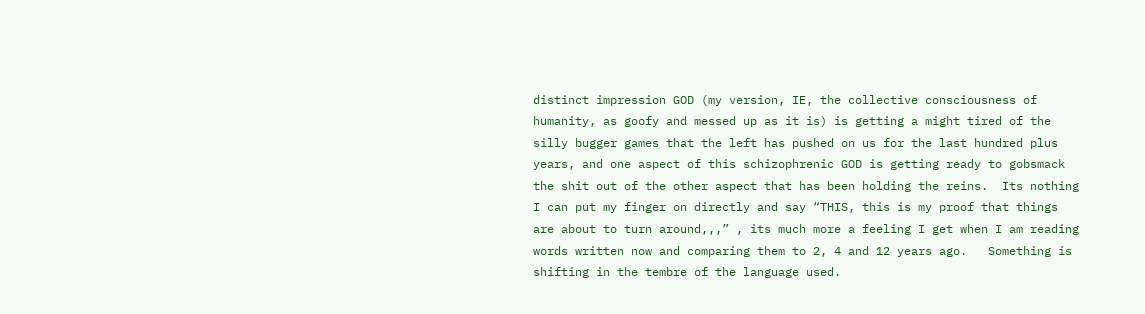distinct impression GOD (my version, IE, the collective consciousness of humanity, as goofy and messed up as it is) is getting a might tired of the silly bugger games that the left has pushed on us for the last hundred plus years, and one aspect of this schizophrenic GOD is getting ready to gobsmack the shit out of the other aspect that has been holding the reins.  Its nothing I can put my finger on directly and say “THIS, this is my proof that things are about to turn around,,,” , its much more a feeling I get when I am reading words written now and comparing them to 2, 4 and 12 years ago.   Something is shifting in the tembre of the language used.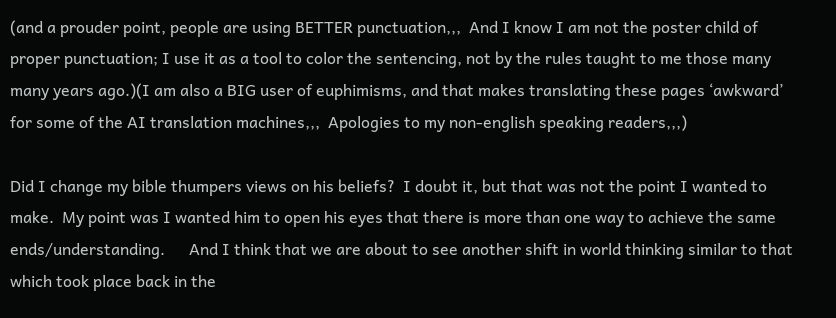(and a prouder point, people are using BETTER punctuation,,,  And I know I am not the poster child of proper punctuation; I use it as a tool to color the sentencing, not by the rules taught to me those many many years ago.)(I am also a BIG user of euphimisms, and that makes translating these pages ‘awkward’ for some of the AI translation machines,,,  Apologies to my non-english speaking readers,,,)

Did I change my bible thumpers views on his beliefs?  I doubt it, but that was not the point I wanted to make.  My point was I wanted him to open his eyes that there is more than one way to achieve the same ends/understanding.      And I think that we are about to see another shift in world thinking similar to that which took place back in the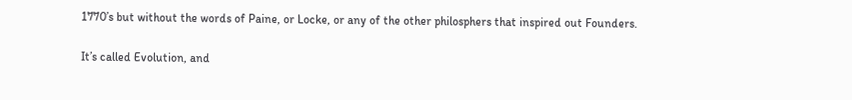1770’s but without the words of Paine, or Locke, or any of the other philosphers that inspired out Founders.

It’s called Evolution, and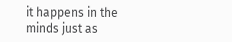it happens in the minds just as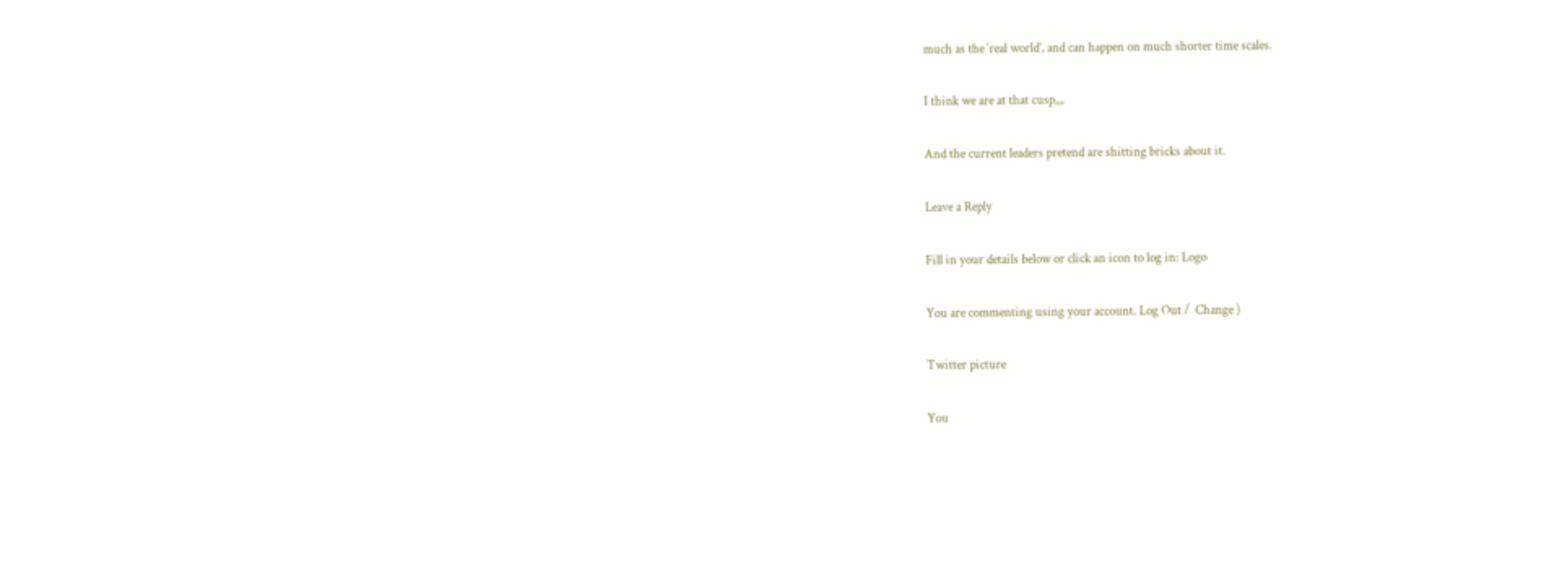much as the ‘real world’, and can happen on much shorter time scales.

I think we are at that cusp,,,

And the current leaders pretend are shitting bricks about it.

Leave a Reply

Fill in your details below or click an icon to log in: Logo

You are commenting using your account. Log Out /  Change )

Twitter picture

You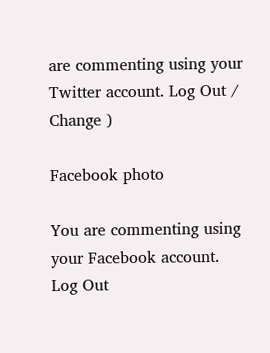are commenting using your Twitter account. Log Out /  Change )

Facebook photo

You are commenting using your Facebook account. Log Out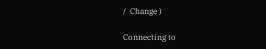/  Change )

Connecting to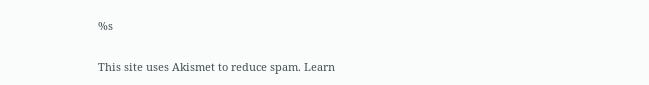%s

This site uses Akismet to reduce spam. Learn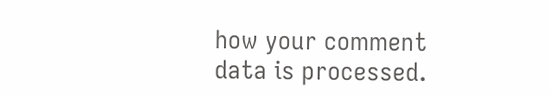how your comment data is processed.